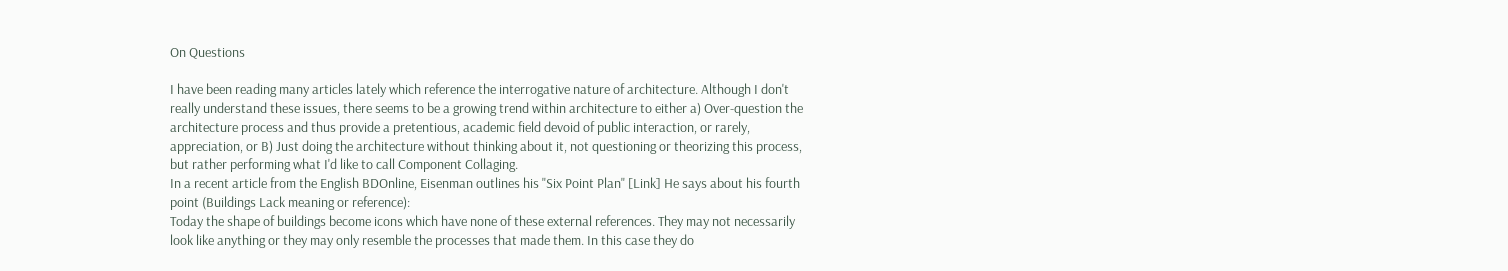On Questions

I have been reading many articles lately which reference the interrogative nature of architecture. Although I don't really understand these issues, there seems to be a growing trend within architecture to either a) Over-question the architecture process and thus provide a pretentious, academic field devoid of public interaction, or rarely, appreciation, or B) Just doing the architecture without thinking about it, not questioning or theorizing this process, but rather performing what I'd like to call Component Collaging.
In a recent article from the English BDOnline, Eisenman outlines his "Six Point Plan" [Link] He says about his fourth point (Buildings Lack meaning or reference):
Today the shape of buildings become icons which have none of these external references. They may not necessarily look like anything or they may only resemble the processes that made them. In this case they do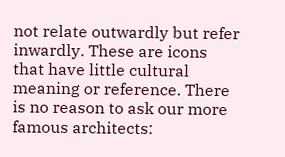not relate outwardly but refer inwardly. These are icons that have little cultural meaning or reference. There is no reason to ask our more famous architects: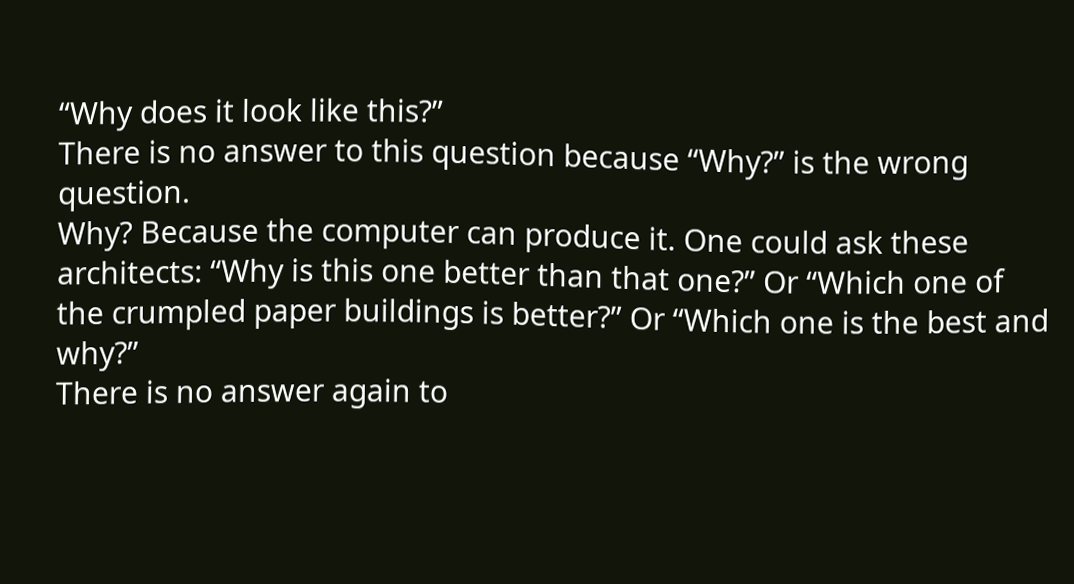“Why does it look like this?”
There is no answer to this question because “Why?” is the wrong question.
Why? Because the computer can produce it. One could ask these architects: “Why is this one better than that one?” Or “Which one of the crumpled paper buildings is better?” Or “Which one is the best and why?”
There is no answer again to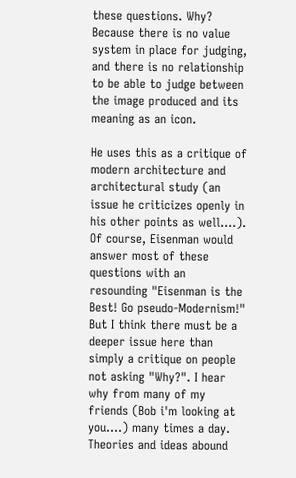these questions. Why? Because there is no value system in place for judging, and there is no relationship to be able to judge between the image produced and its meaning as an icon.

He uses this as a critique of modern architecture and architectural study (an issue he criticizes openly in his other points as well....). Of course, Eisenman would answer most of these questions with an resounding "Eisenman is the Best! Go pseudo-Modernism!" But I think there must be a deeper issue here than simply a critique on people not asking "Why?". I hear why from many of my friends (Bob i'm looking at you....) many times a day. Theories and ideas abound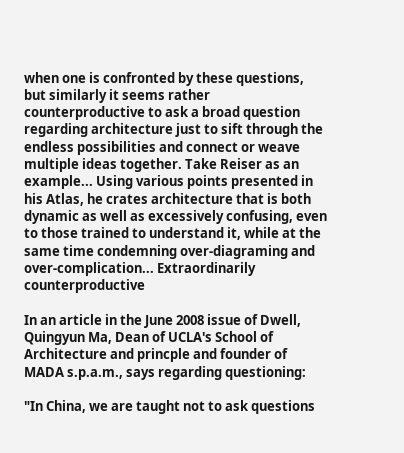when one is confronted by these questions, but similarly it seems rather counterproductive to ask a broad question regarding architecture just to sift through the endless possibilities and connect or weave multiple ideas together. Take Reiser as an example... Using various points presented in his Atlas, he crates architecture that is both dynamic as well as excessively confusing, even to those trained to understand it, while at the same time condemning over-diagraming and over-complication... Extraordinarily counterproductive

In an article in the June 2008 issue of Dwell, Quingyun Ma, Dean of UCLA's School of Architecture and princple and founder of MADA s.p.a.m., says regarding questioning:

"In China, we are taught not to ask questions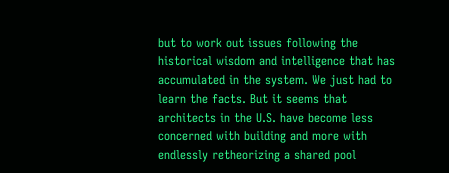but to work out issues following the historical wisdom and intelligence that has accumulated in the system. We just had to learn the facts. But it seems that architects in the U.S. have become less concerned with building and more with endlessly retheorizing a shared pool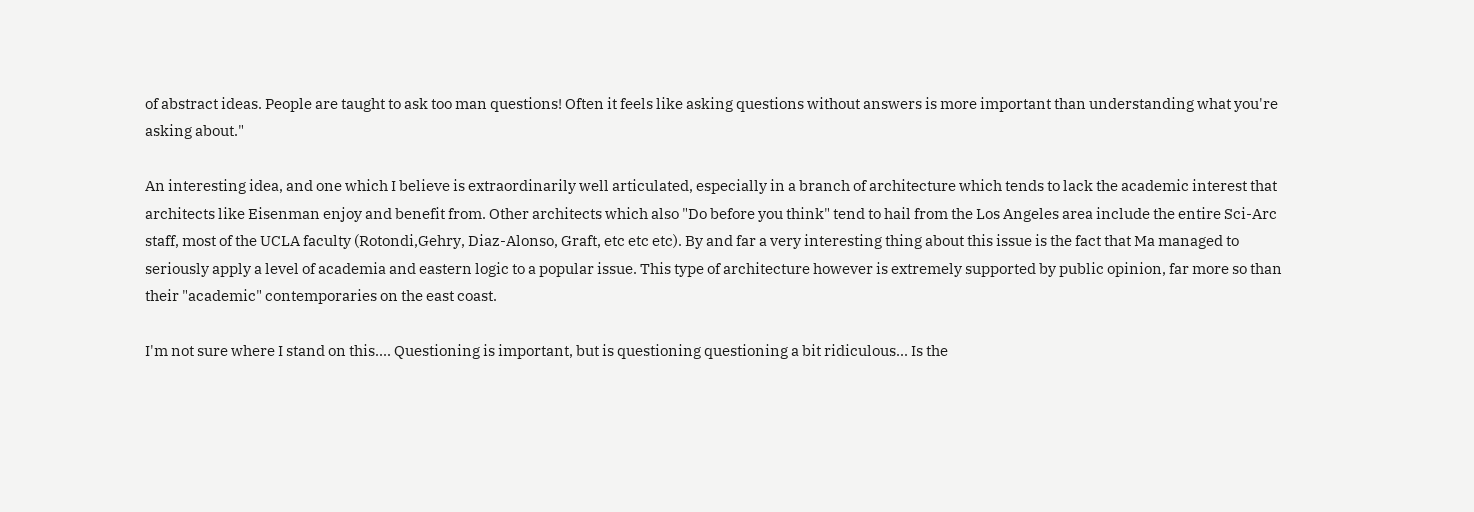of abstract ideas. People are taught to ask too man questions! Often it feels like asking questions without answers is more important than understanding what you're asking about."

An interesting idea, and one which I believe is extraordinarily well articulated, especially in a branch of architecture which tends to lack the academic interest that architects like Eisenman enjoy and benefit from. Other architects which also "Do before you think" tend to hail from the Los Angeles area include the entire Sci-Arc staff, most of the UCLA faculty (Rotondi,Gehry, Diaz-Alonso, Graft, etc etc etc). By and far a very interesting thing about this issue is the fact that Ma managed to seriously apply a level of academia and eastern logic to a popular issue. This type of architecture however is extremely supported by public opinion, far more so than their "academic" contemporaries on the east coast.

I'm not sure where I stand on this.... Questioning is important, but is questioning questioning a bit ridiculous... Is the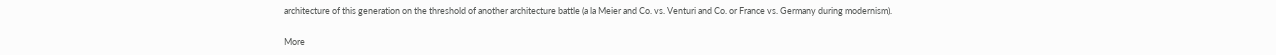architecture of this generation on the threshold of another architecture battle (a la Meier and Co. vs. Venturi and Co. or France vs. Germany during modernism).

More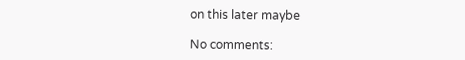on this later maybe

No comments: